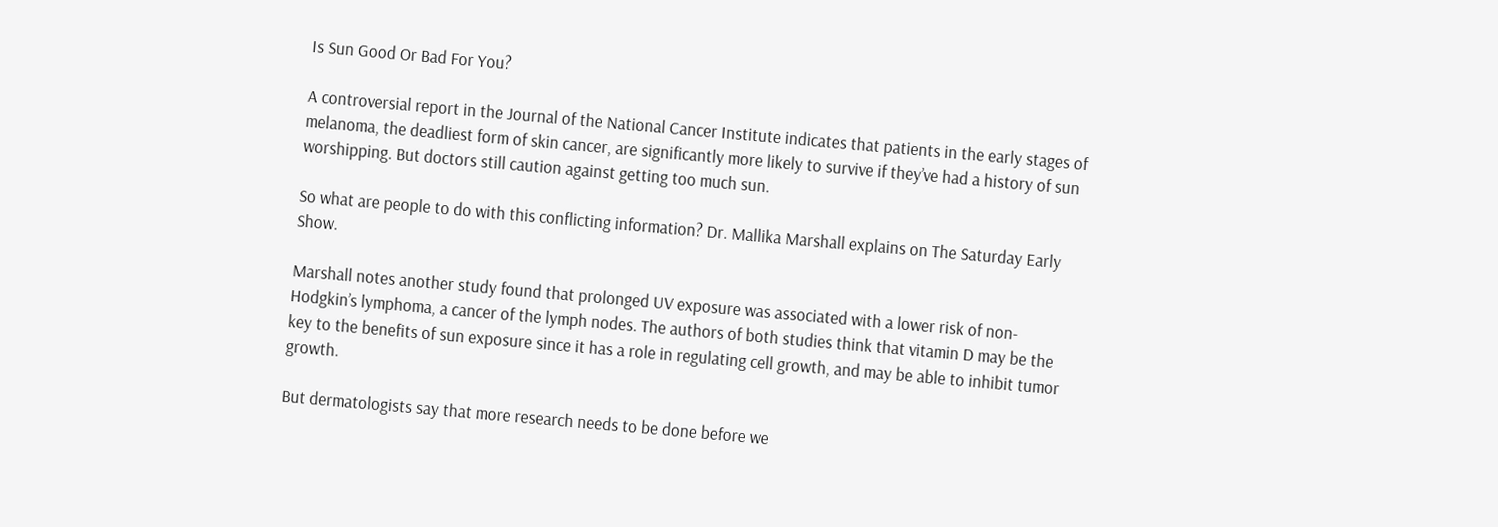Is Sun Good Or Bad For You?

A controversial report in the Journal of the National Cancer Institute indicates that patients in the early stages of melanoma, the deadliest form of skin cancer, are significantly more likely to survive if they’ve had a history of sun worshipping. But doctors still caution against getting too much sun.

So what are people to do with this conflicting information? Dr. Mallika Marshall explains on The Saturday Early Show.

Marshall notes another study found that prolonged UV exposure was associated with a lower risk of non-Hodgkin’s lymphoma, a cancer of the lymph nodes. The authors of both studies think that vitamin D may be the key to the benefits of sun exposure since it has a role in regulating cell growth, and may be able to inhibit tumor growth.

But dermatologists say that more research needs to be done before we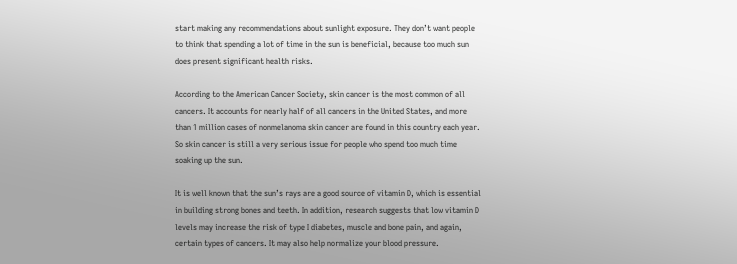start making any recommendations about sunlight exposure. They don’t want people to think that spending a lot of time in the sun is beneficial, because too much sun does present significant health risks.

According to the American Cancer Society, skin cancer is the most common of all cancers. It accounts for nearly half of all cancers in the United States, and more than 1 million cases of nonmelanoma skin cancer are found in this country each year. So skin cancer is still a very serious issue for people who spend too much time soaking up the sun.

It is well known that the sun’s rays are a good source of vitamin D, which is essential in building strong bones and teeth. In addition, research suggests that low vitamin D levels may increase the risk of type I diabetes, muscle and bone pain, and again, certain types of cancers. It may also help normalize your blood pressure.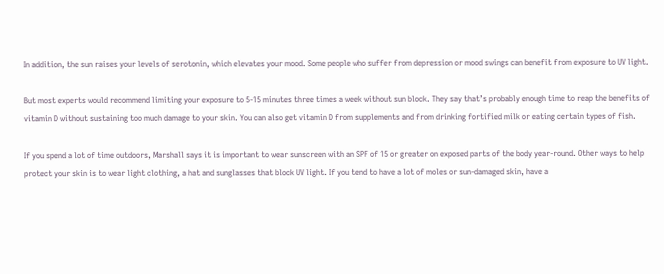In addition, the sun raises your levels of serotonin, which elevates your mood. Some people who suffer from depression or mood swings can benefit from exposure to UV light.

But most experts would recommend limiting your exposure to 5-15 minutes three times a week without sun block. They say that’s probably enough time to reap the benefits of vitamin D without sustaining too much damage to your skin. You can also get vitamin D from supplements and from drinking fortified milk or eating certain types of fish.

If you spend a lot of time outdoors, Marshall says it is important to wear sunscreen with an SPF of 15 or greater on exposed parts of the body year-round. Other ways to help protect your skin is to wear light clothing, a hat and sunglasses that block UV light. If you tend to have a lot of moles or sun-damaged skin, have a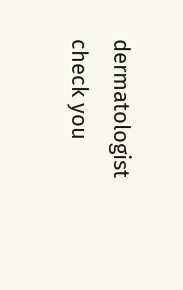dermatologist check you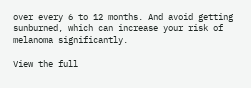over every 6 to 12 months. And avoid getting sunburned, which can increase your risk of melanoma significantly.

View the full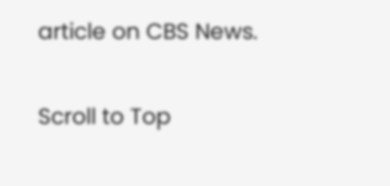article on CBS News.

Scroll to Top